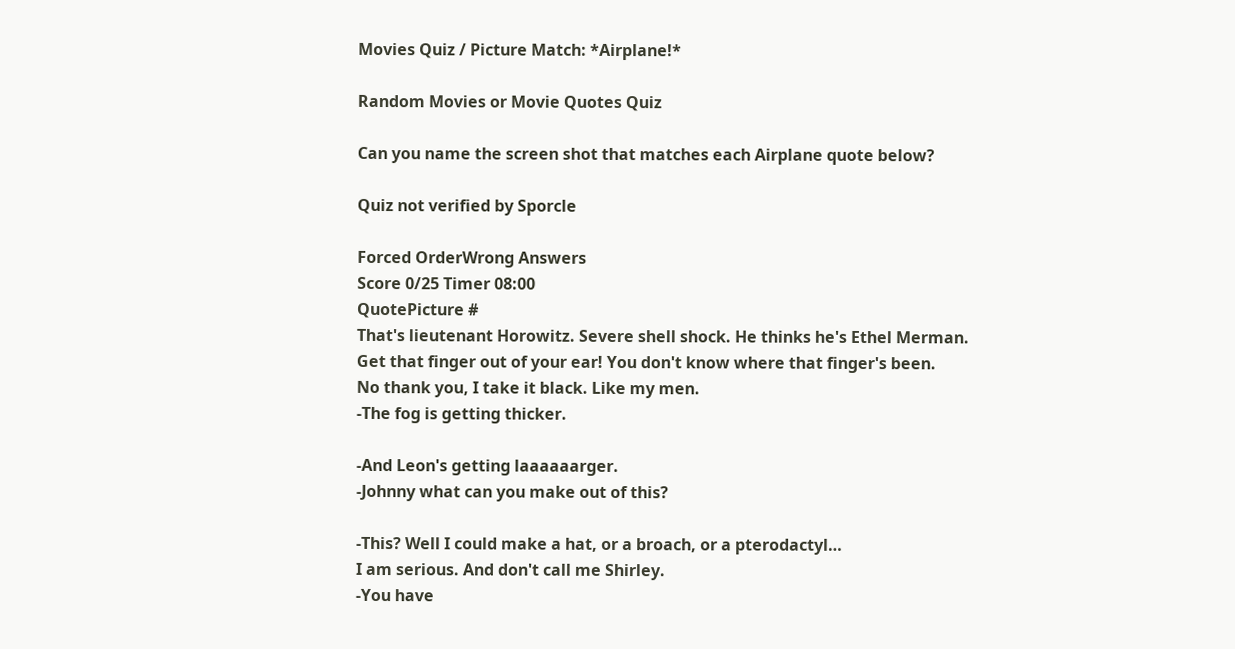Movies Quiz / Picture Match: *Airplane!*

Random Movies or Movie Quotes Quiz

Can you name the screen shot that matches each Airplane quote below?

Quiz not verified by Sporcle

Forced OrderWrong Answers
Score 0/25 Timer 08:00
QuotePicture #
That's lieutenant Horowitz. Severe shell shock. He thinks he's Ethel Merman.
Get that finger out of your ear! You don't know where that finger's been.
No thank you, I take it black. Like my men.
-The fog is getting thicker.

-And Leon's getting laaaaaarger.
-Johnny what can you make out of this?

-This? Well I could make a hat, or a broach, or a pterodactyl…
I am serious. And don't call me Shirley.
-You have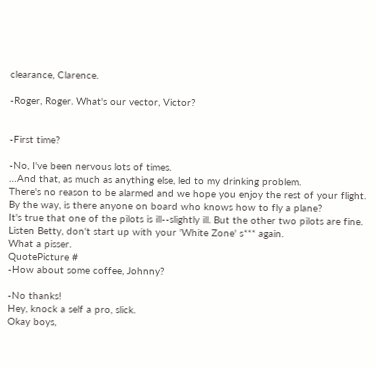clearance, Clarence.

-Roger, Roger. What's our vector, Victor?


-First time?

-No, I've been nervous lots of times.
…And that, as much as anything else, led to my drinking problem.
There's no reason to be alarmed and we hope you enjoy the rest of your flight. By the way, is there anyone on board who knows how to fly a plane?
It's true that one of the pilots is ill--slightly ill. But the other two pilots are fine.
Listen Betty, don't start up with your 'White Zone' s*** again.
What a pisser.
QuotePicture #
-How about some coffee, Johnny?

-No thanks!
Hey, knock a self a pro, slick.
Okay boys,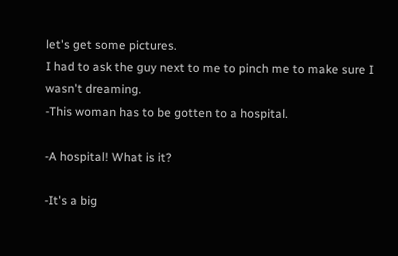let's get some pictures.
I had to ask the guy next to me to pinch me to make sure I wasn't dreaming.
-This woman has to be gotten to a hospital.

-A hospital! What is it?

-It's a big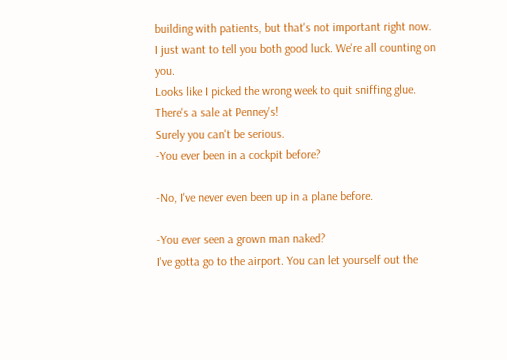building with patients, but that's not important right now.
I just want to tell you both good luck. We're all counting on you.
Looks like I picked the wrong week to quit sniffing glue.
There's a sale at Penney's!
Surely you can't be serious.
-You ever been in a cockpit before?

-No, I've never even been up in a plane before.

-You ever seen a grown man naked?
I've gotta go to the airport. You can let yourself out the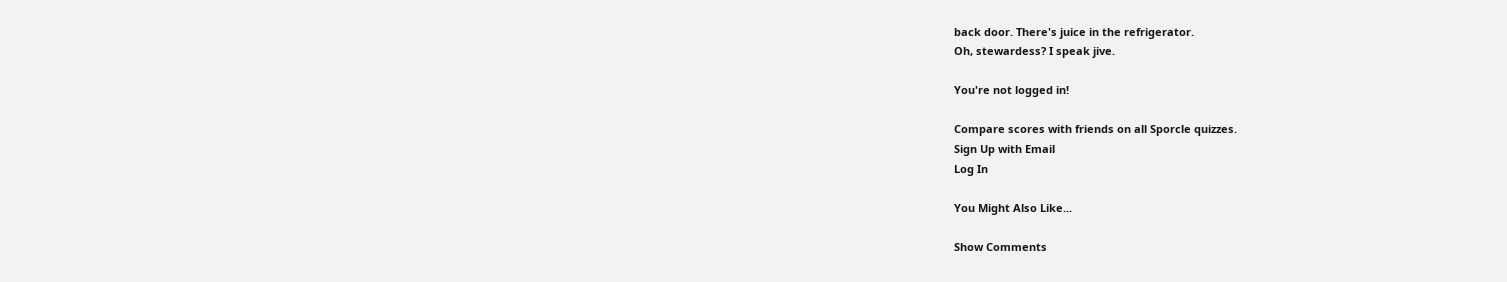back door. There's juice in the refrigerator.
Oh, stewardess? I speak jive.

You're not logged in!

Compare scores with friends on all Sporcle quizzes.
Sign Up with Email
Log In

You Might Also Like...

Show Comments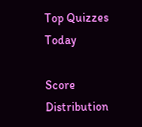Top Quizzes Today

Score Distribution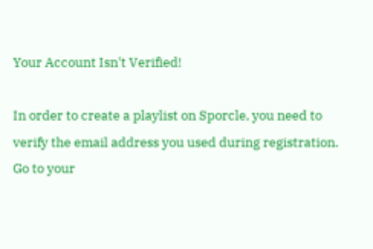Your Account Isn't Verified!

In order to create a playlist on Sporcle, you need to verify the email address you used during registration. Go to your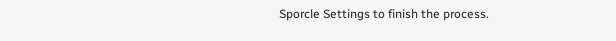Sporcle Settings to finish the process.